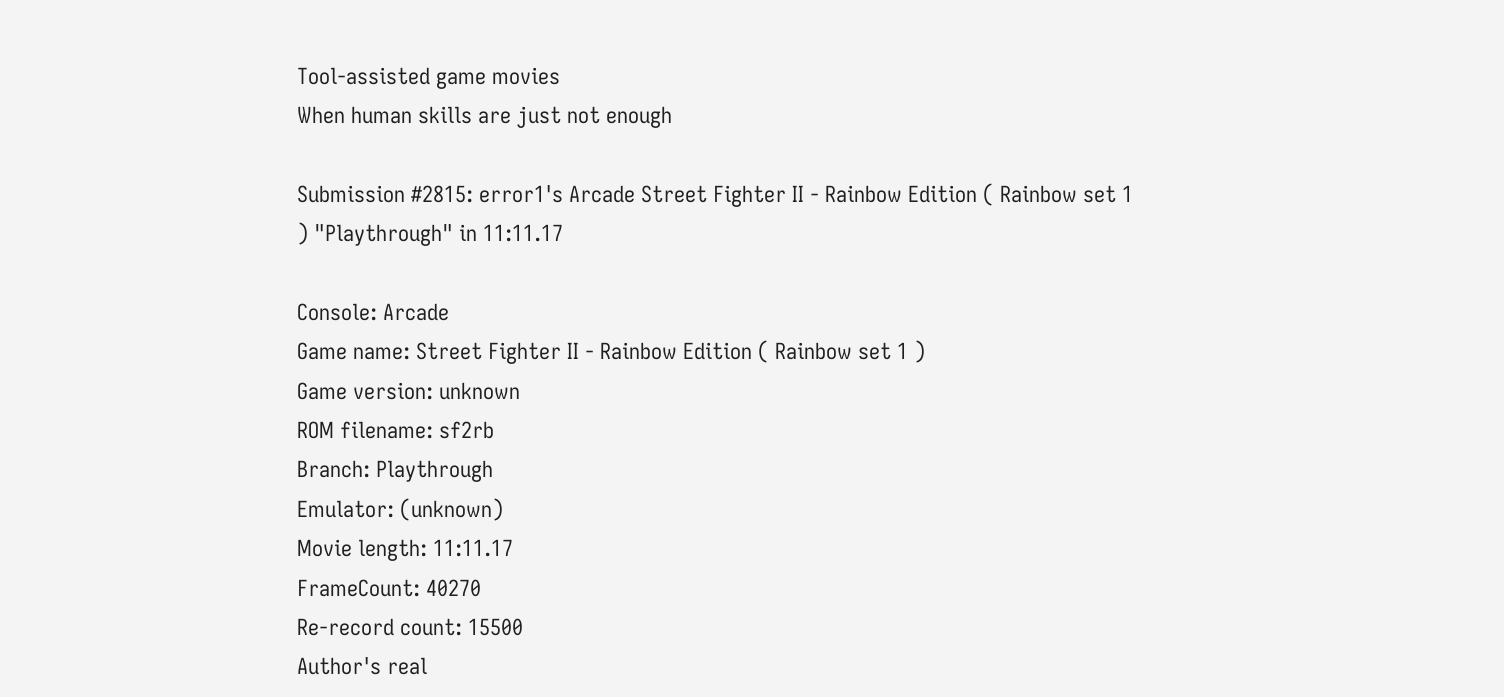Tool-assisted game movies
When human skills are just not enough

Submission #2815: error1's Arcade Street Fighter II - Rainbow Edition ( Rainbow set 1 ) "Playthrough" in 11:11.17

Console: Arcade
Game name: Street Fighter II - Rainbow Edition ( Rainbow set 1 )
Game version: unknown
ROM filename: sf2rb
Branch: Playthrough
Emulator: (unknown)
Movie length: 11:11.17
FrameCount: 40270
Re-record count: 15500
Author's real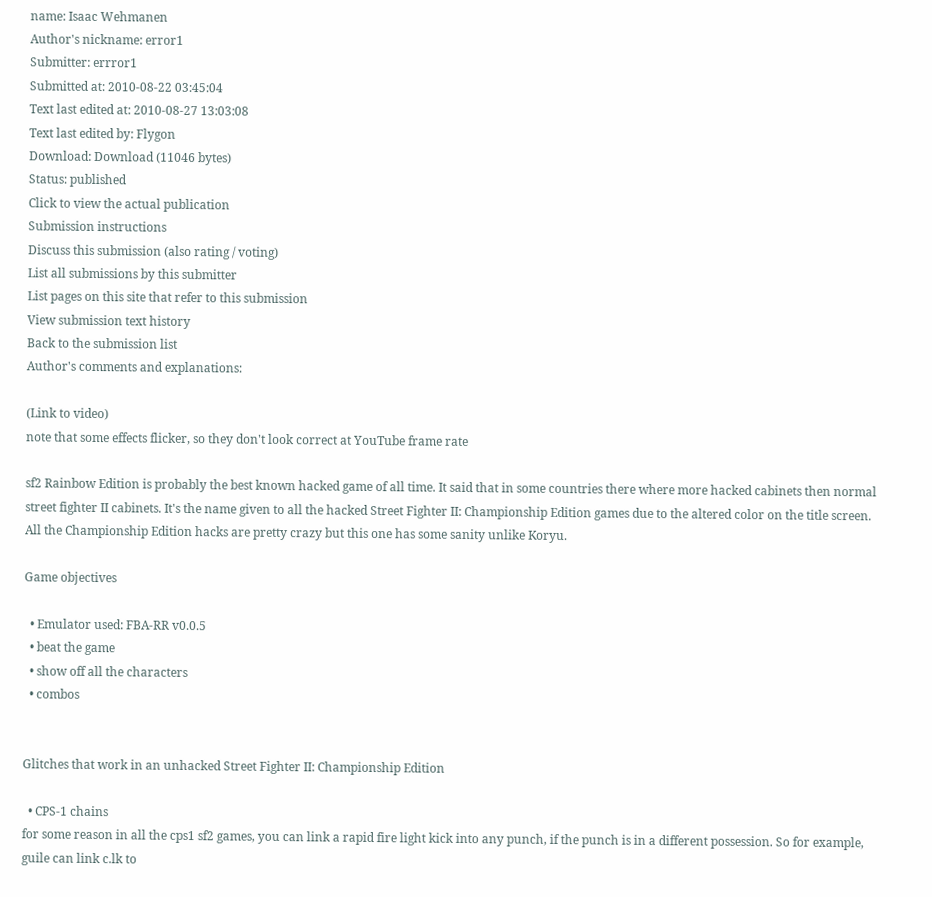name: Isaac Wehmanen
Author's nickname: error1
Submitter: errror1
Submitted at: 2010-08-22 03:45:04
Text last edited at: 2010-08-27 13:03:08
Text last edited by: Flygon
Download: Download (11046 bytes)
Status: published
Click to view the actual publication
Submission instructions
Discuss this submission (also rating / voting)
List all submissions by this submitter
List pages on this site that refer to this submission
View submission text history
Back to the submission list
Author's comments and explanations:

(Link to video)
note that some effects flicker, so they don't look correct at YouTube frame rate

sf2 Rainbow Edition is probably the best known hacked game of all time. It said that in some countries there where more hacked cabinets then normal street fighter II cabinets. It's the name given to all the hacked Street Fighter II: Championship Edition games due to the altered color on the title screen. All the Championship Edition hacks are pretty crazy but this one has some sanity unlike Koryu.

Game objectives

  • Emulator used: FBA-RR v0.0.5
  • beat the game
  • show off all the characters
  • combos


Glitches that work in an unhacked Street Fighter II: Championship Edition

  • CPS-1 chains
for some reason in all the cps1 sf2 games, you can link a rapid fire light kick into any punch, if the punch is in a different possession. So for example, guile can link c.lk to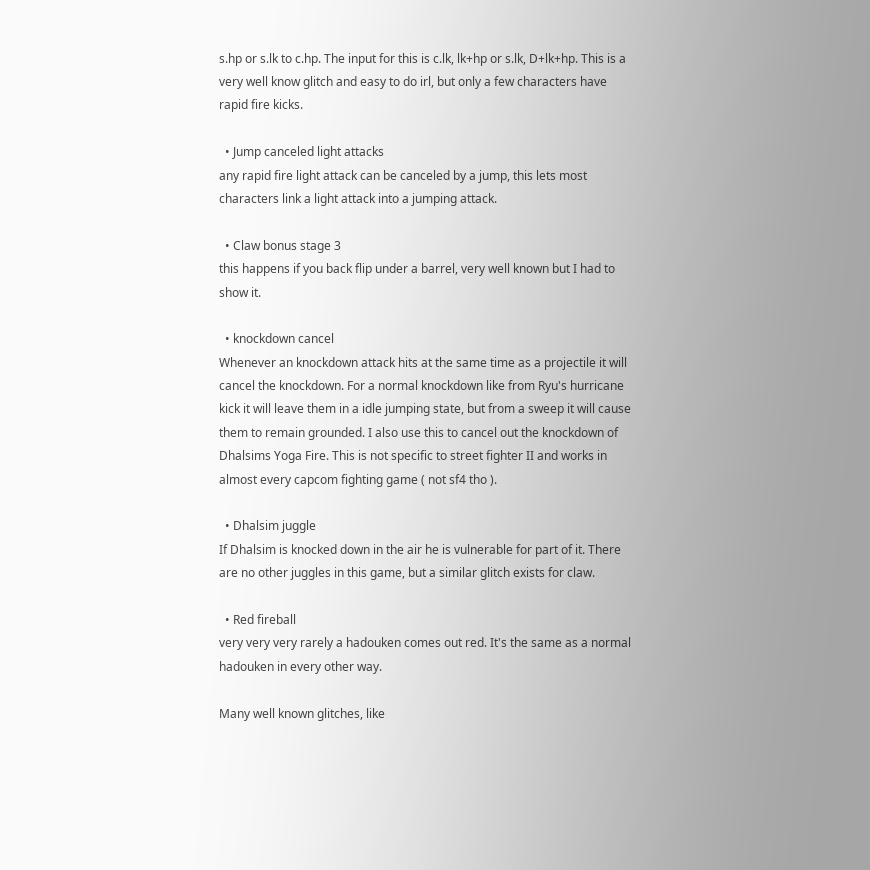s.hp or s.lk to c.hp. The input for this is c.lk, lk+hp or s.lk, D+lk+hp. This is a very well know glitch and easy to do irl, but only a few characters have rapid fire kicks.

  • Jump canceled light attacks
any rapid fire light attack can be canceled by a jump, this lets most characters link a light attack into a jumping attack.

  • Claw bonus stage 3
this happens if you back flip under a barrel, very well known but I had to show it.

  • knockdown cancel
Whenever an knockdown attack hits at the same time as a projectile it will cancel the knockdown. For a normal knockdown like from Ryu's hurricane kick it will leave them in a idle jumping state, but from a sweep it will cause them to remain grounded. I also use this to cancel out the knockdown of Dhalsims Yoga Fire. This is not specific to street fighter II and works in almost every capcom fighting game ( not sf4 tho ).

  • Dhalsim juggle
If Dhalsim is knocked down in the air he is vulnerable for part of it. There are no other juggles in this game, but a similar glitch exists for claw.

  • Red fireball
very very very rarely a hadouken comes out red. It's the same as a normal hadouken in every other way.

Many well known glitches, like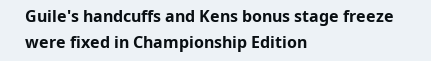Guile's handcuffs and Kens bonus stage freeze were fixed in Championship Edition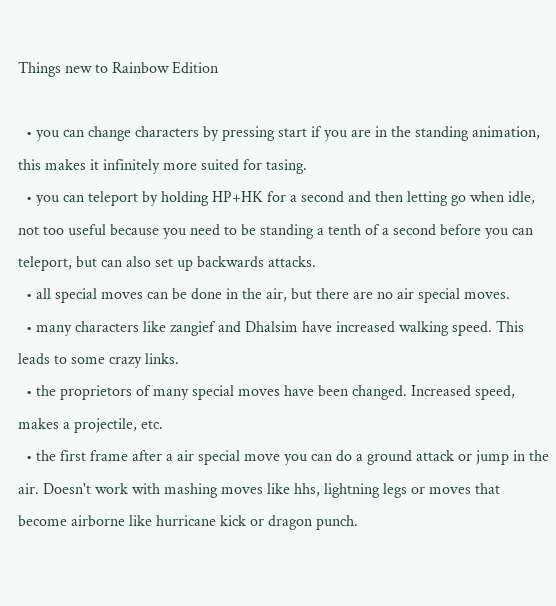Things new to Rainbow Edition

  • you can change characters by pressing start if you are in the standing animation, this makes it infinitely more suited for tasing.
  • you can teleport by holding HP+HK for a second and then letting go when idle, not too useful because you need to be standing a tenth of a second before you can teleport, but can also set up backwards attacks.
  • all special moves can be done in the air, but there are no air special moves.
  • many characters like zangief and Dhalsim have increased walking speed. This leads to some crazy links.
  • the proprietors of many special moves have been changed. Increased speed, makes a projectile, etc.
  • the first frame after a air special move you can do a ground attack or jump in the air. Doesn't work with mashing moves like hhs, lightning legs or moves that become airborne like hurricane kick or dragon punch.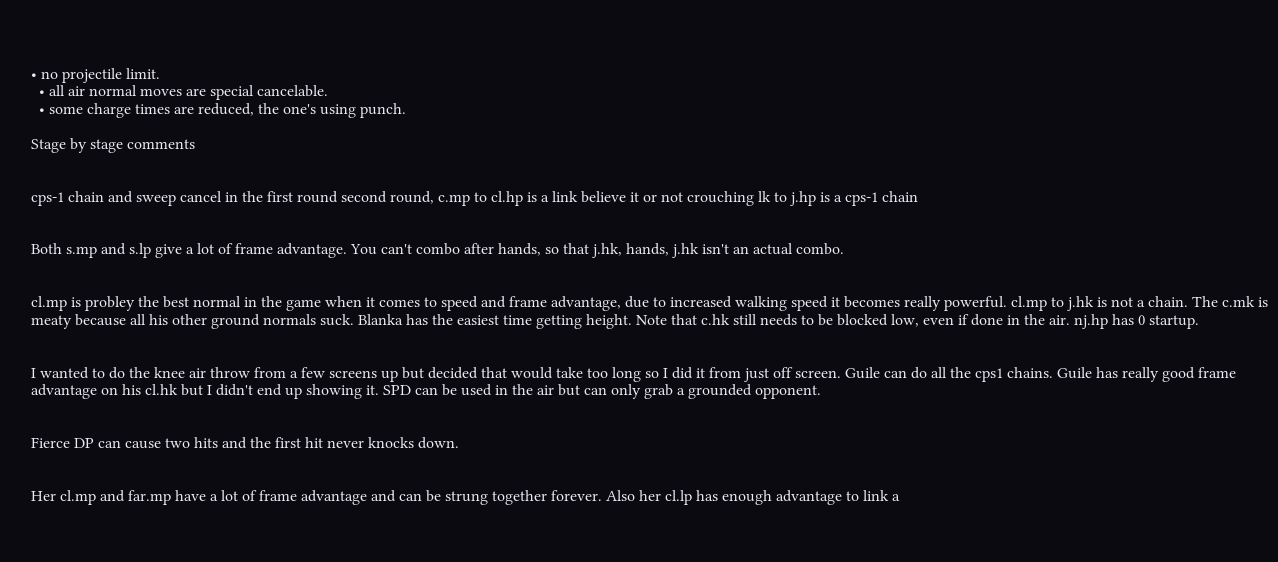• no projectile limit.
  • all air normal moves are special cancelable.
  • some charge times are reduced, the one's using punch.

Stage by stage comments


cps-1 chain and sweep cancel in the first round second round, c.mp to cl.hp is a link believe it or not crouching lk to j.hp is a cps-1 chain


Both s.mp and s.lp give a lot of frame advantage. You can't combo after hands, so that j.hk, hands, j.hk isn't an actual combo.


cl.mp is probley the best normal in the game when it comes to speed and frame advantage, due to increased walking speed it becomes really powerful. cl.mp to j.hk is not a chain. The c.mk is meaty because all his other ground normals suck. Blanka has the easiest time getting height. Note that c.hk still needs to be blocked low, even if done in the air. nj.hp has 0 startup.


I wanted to do the knee air throw from a few screens up but decided that would take too long so I did it from just off screen. Guile can do all the cps1 chains. Guile has really good frame advantage on his cl.hk but I didn't end up showing it. SPD can be used in the air but can only grab a grounded opponent.


Fierce DP can cause two hits and the first hit never knocks down.


Her cl.mp and far.mp have a lot of frame advantage and can be strung together forever. Also her cl.lp has enough advantage to link a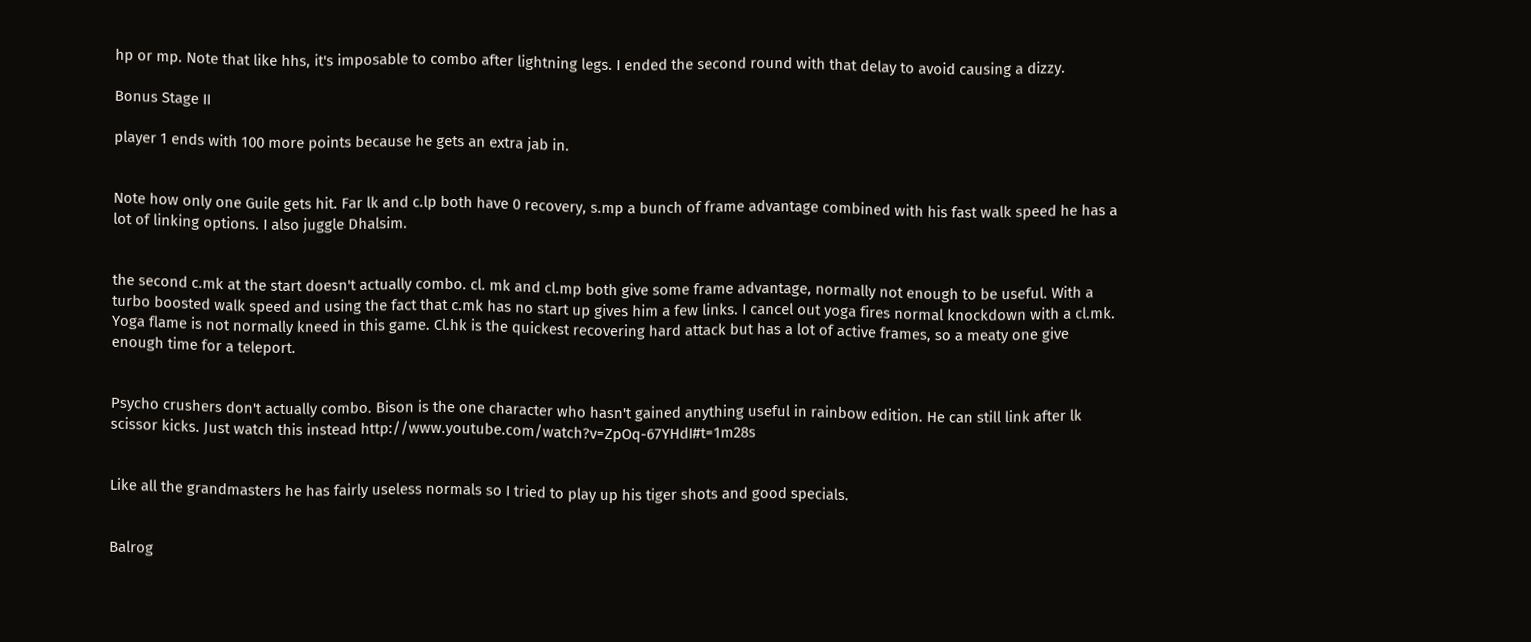hp or mp. Note that like hhs, it's imposable to combo after lightning legs. I ended the second round with that delay to avoid causing a dizzy.

Bonus Stage II

player 1 ends with 100 more points because he gets an extra jab in.


Note how only one Guile gets hit. Far lk and c.lp both have 0 recovery, s.mp a bunch of frame advantage combined with his fast walk speed he has a lot of linking options. I also juggle Dhalsim.


the second c.mk at the start doesn't actually combo. cl. mk and cl.mp both give some frame advantage, normally not enough to be useful. With a turbo boosted walk speed and using the fact that c.mk has no start up gives him a few links. I cancel out yoga fires normal knockdown with a cl.mk. Yoga flame is not normally kneed in this game. Cl.hk is the quickest recovering hard attack but has a lot of active frames, so a meaty one give enough time for a teleport.


Psycho crushers don't actually combo. Bison is the one character who hasn't gained anything useful in rainbow edition. He can still link after lk scissor kicks. Just watch this instead http://www.youtube.com/watch?v=ZpOq-67YHdI#t=1m28s


Like all the grandmasters he has fairly useless normals so I tried to play up his tiger shots and good specials.


Balrog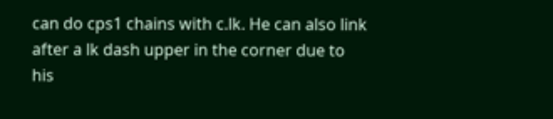can do cps1 chains with c.lk. He can also link after a lk dash upper in the corner due to his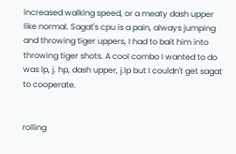increased walking speed, or a meaty dash upper like normal. Sagat's cpu is a pain, always jumping and throwing tiger uppers, I had to bait him into throwing tiger shots. A cool combo I wanted to do was lp, j. hp, dash upper, j.lp but I couldn't get sagat to cooperate.


rolling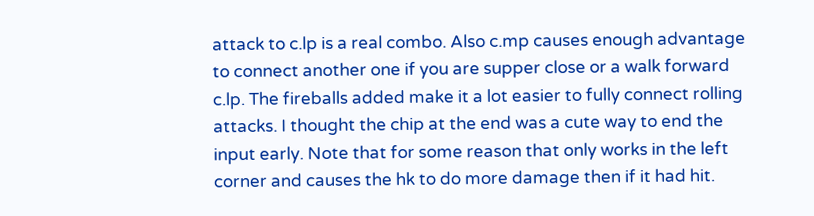attack to c.lp is a real combo. Also c.mp causes enough advantage to connect another one if you are supper close or a walk forward c.lp. The fireballs added make it a lot easier to fully connect rolling attacks. I thought the chip at the end was a cute way to end the input early. Note that for some reason that only works in the left corner and causes the hk to do more damage then if it had hit.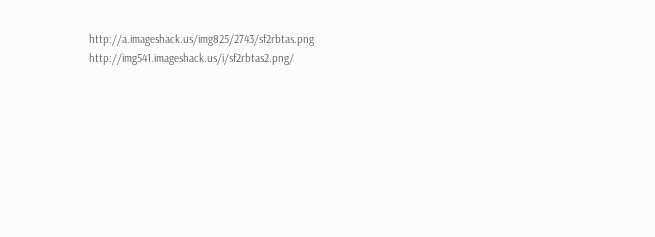http://a.imageshack.us/img825/2743/sf2rbtas.png http://img541.imageshack.us/i/sf2rbtas2.png/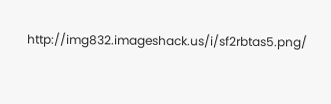http://img832.imageshack.us/i/sf2rbtas5.png/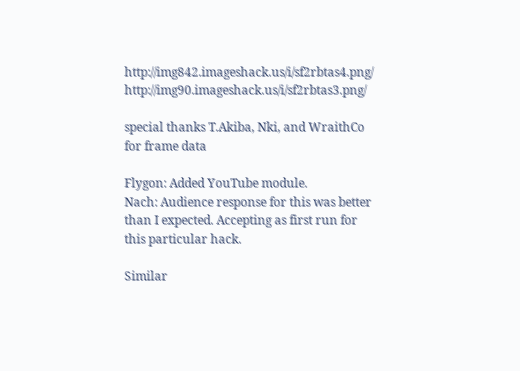http://img842.imageshack.us/i/sf2rbtas4.png/ http://img90.imageshack.us/i/sf2rbtas3.png/

special thanks T.Akiba, Nki, and WraithCo for frame data

Flygon: Added YouTube module.
Nach: Audience response for this was better than I expected. Accepting as first run for this particular hack.

Similar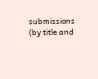submissions (by title and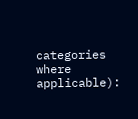categories where applicable):